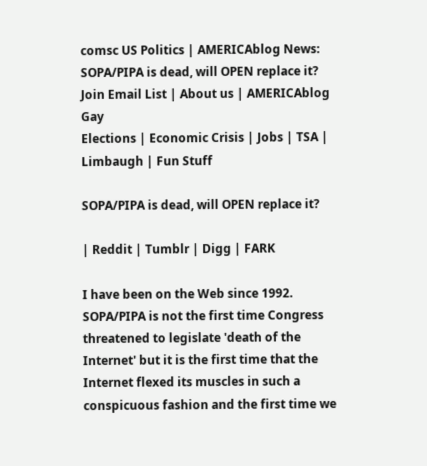comsc US Politics | AMERICAblog News: SOPA/PIPA is dead, will OPEN replace it?
Join Email List | About us | AMERICAblog Gay
Elections | Economic Crisis | Jobs | TSA | Limbaugh | Fun Stuff

SOPA/PIPA is dead, will OPEN replace it?

| Reddit | Tumblr | Digg | FARK

I have been on the Web since 1992. SOPA/PIPA is not the first time Congress threatened to legislate 'death of the Internet' but it is the first time that the Internet flexed its muscles in such a conspicuous fashion and the first time we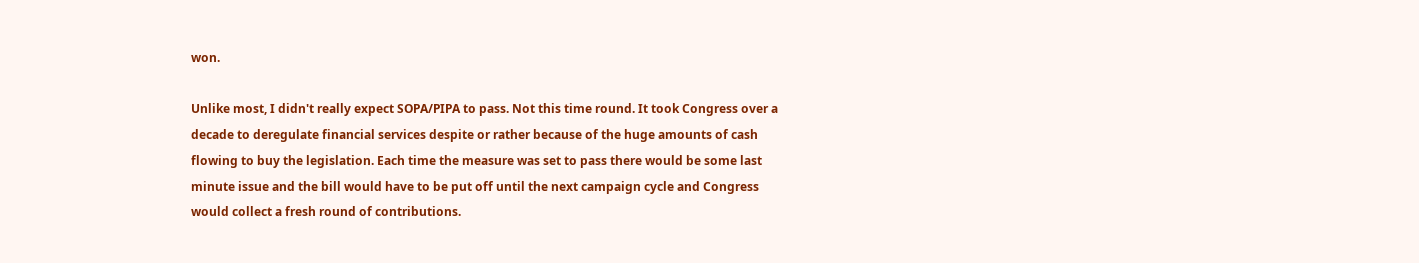won.

Unlike most, I didn't really expect SOPA/PIPA to pass. Not this time round. It took Congress over a decade to deregulate financial services despite or rather because of the huge amounts of cash flowing to buy the legislation. Each time the measure was set to pass there would be some last minute issue and the bill would have to be put off until the next campaign cycle and Congress would collect a fresh round of contributions.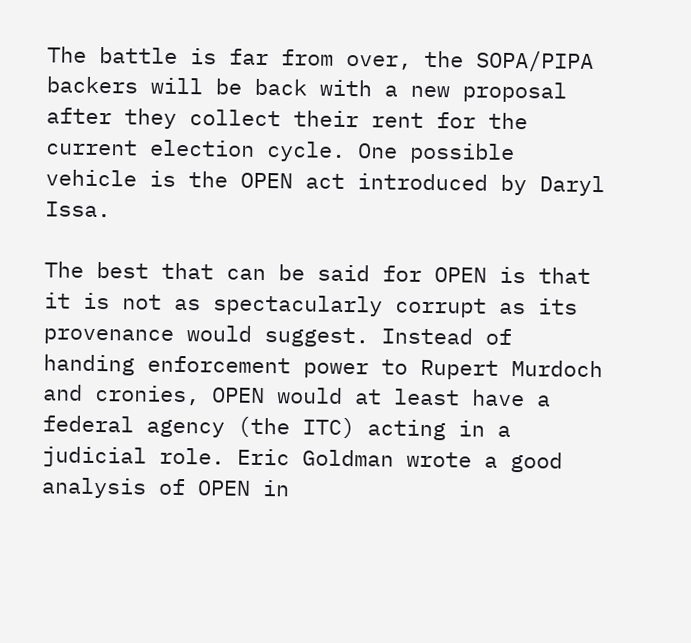The battle is far from over, the SOPA/PIPA backers will be back with a new proposal after they collect their rent for the current election cycle. One possible vehicle is the OPEN act introduced by Daryl Issa.

The best that can be said for OPEN is that it is not as spectacularly corrupt as its provenance would suggest. Instead of handing enforcement power to Rupert Murdoch and cronies, OPEN would at least have a federal agency (the ITC) acting in a judicial role. Eric Goldman wrote a good analysis of OPEN in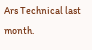Ars Technical last month.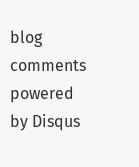blog comments powered by Disqus